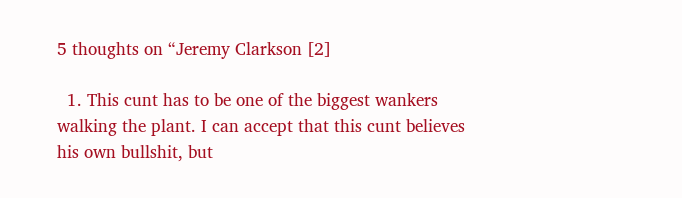5 thoughts on “Jeremy Clarkson [2]

  1. This cunt has to be one of the biggest wankers walking the plant. I can accept that this cunt believes his own bullshit, but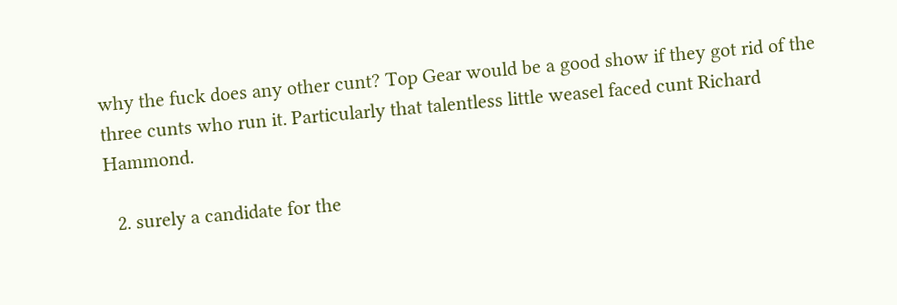why the fuck does any other cunt? Top Gear would be a good show if they got rid of the three cunts who run it. Particularly that talentless little weasel faced cunt Richard Hammond.

  2. surely a candidate for the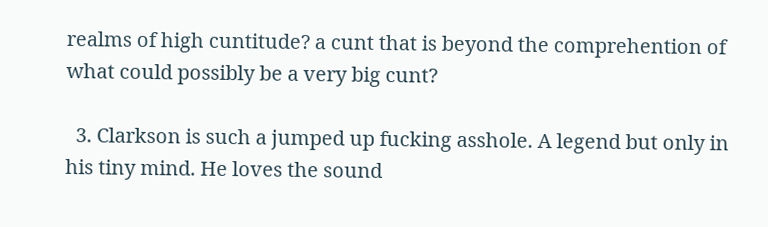realms of high cuntitude? a cunt that is beyond the comprehention of what could possibly be a very big cunt?

  3. Clarkson is such a jumped up fucking asshole. A legend but only in his tiny mind. He loves the sound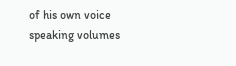of his own voice speaking volumes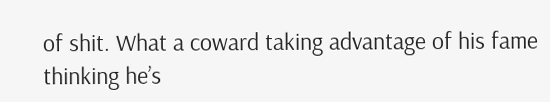of shit. What a coward taking advantage of his fame thinking he’s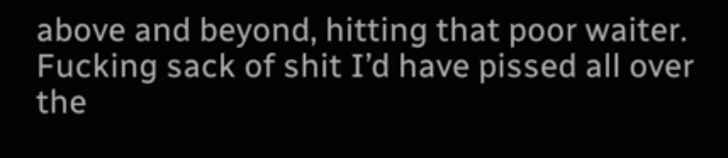above and beyond, hitting that poor waiter. Fucking sack of shit I’d have pissed all over the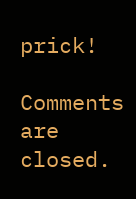prick!

Comments are closed.